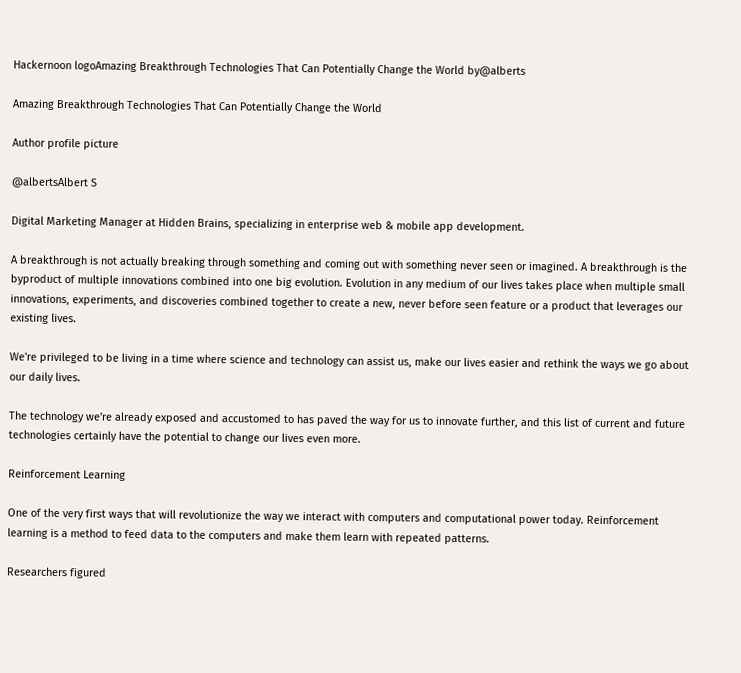Hackernoon logoAmazing Breakthrough Technologies That Can Potentially Change the World by@alberts

Amazing Breakthrough Technologies That Can Potentially Change the World

Author profile picture

@albertsAlbert S

Digital Marketing Manager at Hidden Brains, specializing in enterprise web & mobile app development.

A breakthrough is not actually breaking through something and coming out with something never seen or imagined. A breakthrough is the byproduct of multiple innovations combined into one big evolution. Evolution in any medium of our lives takes place when multiple small innovations, experiments, and discoveries combined together to create a new, never before seen feature or a product that leverages our existing lives.

We're privileged to be living in a time where science and technology can assist us, make our lives easier and rethink the ways we go about our daily lives.

The technology we're already exposed and accustomed to has paved the way for us to innovate further, and this list of current and future technologies certainly have the potential to change our lives even more.

Reinforcement Learning

One of the very first ways that will revolutionize the way we interact with computers and computational power today. Reinforcement learning is a method to feed data to the computers and make them learn with repeated patterns.

Researchers figured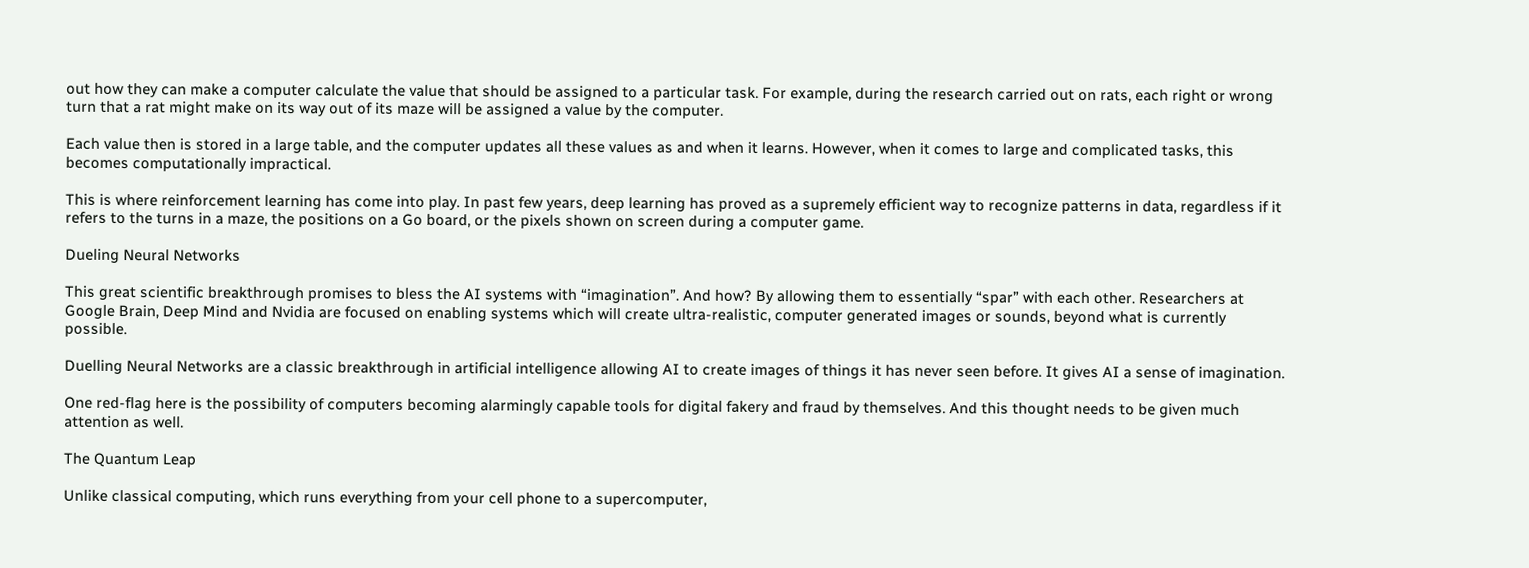out how they can make a computer calculate the value that should be assigned to a particular task. For example, during the research carried out on rats, each right or wrong turn that a rat might make on its way out of its maze will be assigned a value by the computer.

Each value then is stored in a large table, and the computer updates all these values as and when it learns. However, when it comes to large and complicated tasks, this becomes computationally impractical.

This is where reinforcement learning has come into play. In past few years, deep learning has proved as a supremely efficient way to recognize patterns in data, regardless if it refers to the turns in a maze, the positions on a Go board, or the pixels shown on screen during a computer game.

Dueling Neural Networks

This great scientific breakthrough promises to bless the AI systems with “imagination”. And how? By allowing them to essentially “spar” with each other. Researchers at Google Brain, Deep Mind and Nvidia are focused on enabling systems which will create ultra-realistic, computer generated images or sounds, beyond what is currently possible.

Duelling Neural Networks are a classic breakthrough in artificial intelligence allowing AI to create images of things it has never seen before. It gives AI a sense of imagination.

One red-flag here is the possibility of computers becoming alarmingly capable tools for digital fakery and fraud by themselves. And this thought needs to be given much attention as well.

The Quantum Leap

Unlike classical computing, which runs everything from your cell phone to a supercomputer,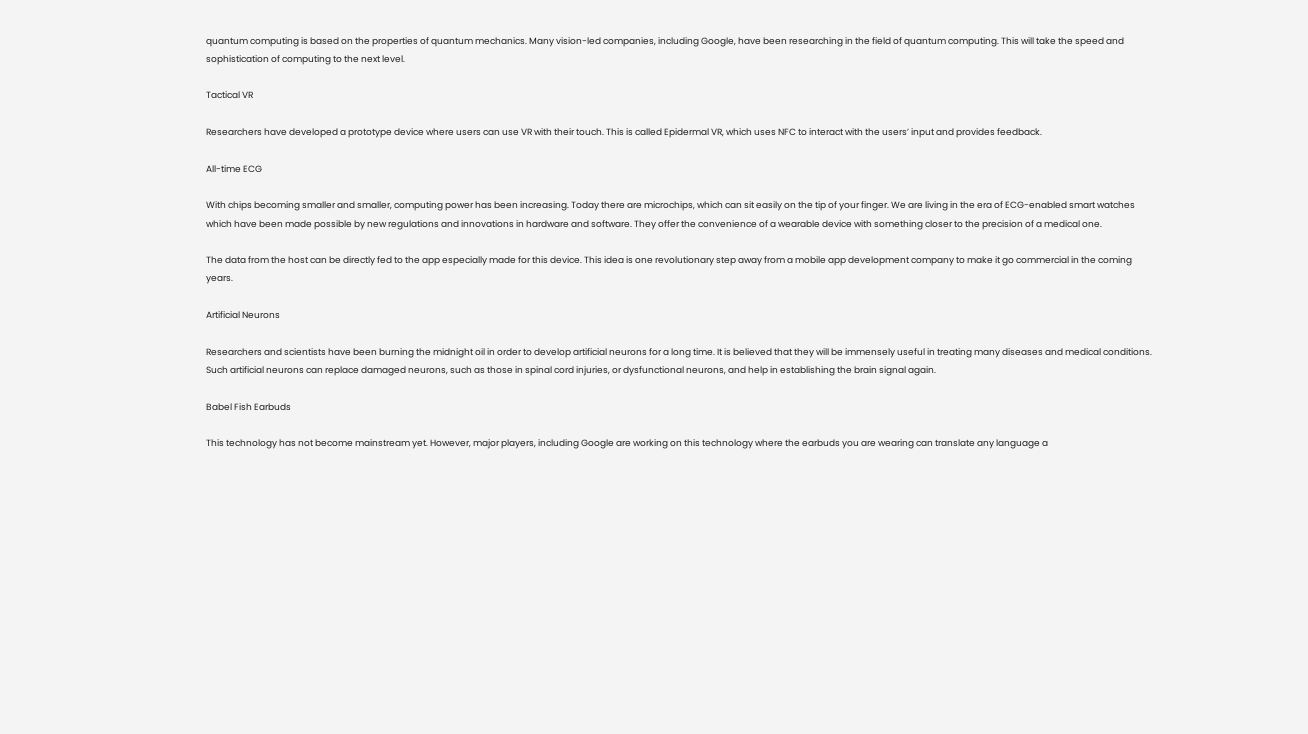quantum computing is based on the properties of quantum mechanics. Many vision-led companies, including Google, have been researching in the field of quantum computing. This will take the speed and sophistication of computing to the next level.

Tactical VR

Researchers have developed a prototype device where users can use VR with their touch. This is called Epidermal VR, which uses NFC to interact with the users’ input and provides feedback.

All-time ECG

With chips becoming smaller and smaller, computing power has been increasing. Today there are microchips, which can sit easily on the tip of your finger. We are living in the era of ECG-enabled smart watches which have been made possible by new regulations and innovations in hardware and software. They offer the convenience of a wearable device with something closer to the precision of a medical one.

The data from the host can be directly fed to the app especially made for this device. This idea is one revolutionary step away from a mobile app development company to make it go commercial in the coming years.

Artificial Neurons

Researchers and scientists have been burning the midnight oil in order to develop artificial neurons for a long time. It is believed that they will be immensely useful in treating many diseases and medical conditions. Such artificial neurons can replace damaged neurons, such as those in spinal cord injuries, or dysfunctional neurons, and help in establishing the brain signal again.

Babel Fish Earbuds

This technology has not become mainstream yet. However, major players, including Google are working on this technology where the earbuds you are wearing can translate any language a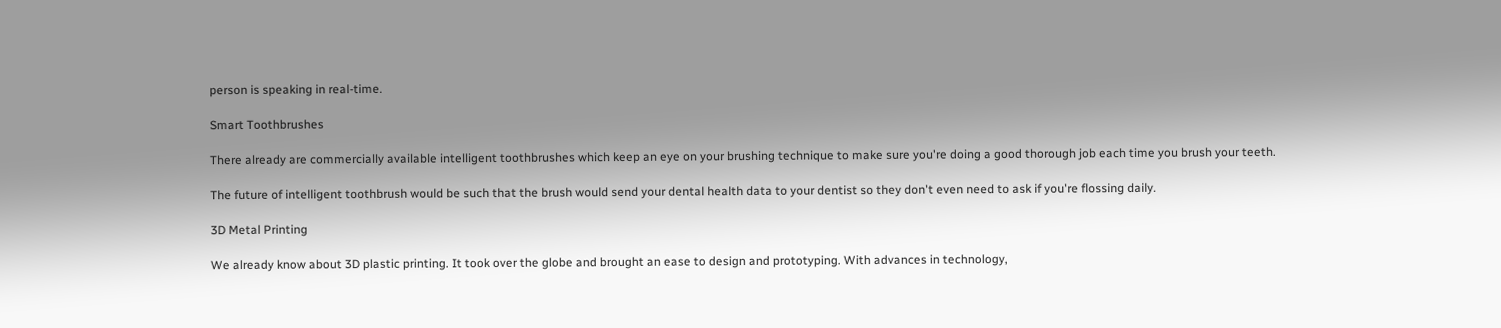person is speaking in real-time.

Smart Toothbrushes

There already are commercially available intelligent toothbrushes which keep an eye on your brushing technique to make sure you're doing a good thorough job each time you brush your teeth.

The future of intelligent toothbrush would be such that the brush would send your dental health data to your dentist so they don't even need to ask if you're flossing daily.

3D Metal Printing

We already know about 3D plastic printing. It took over the globe and brought an ease to design and prototyping. With advances in technology,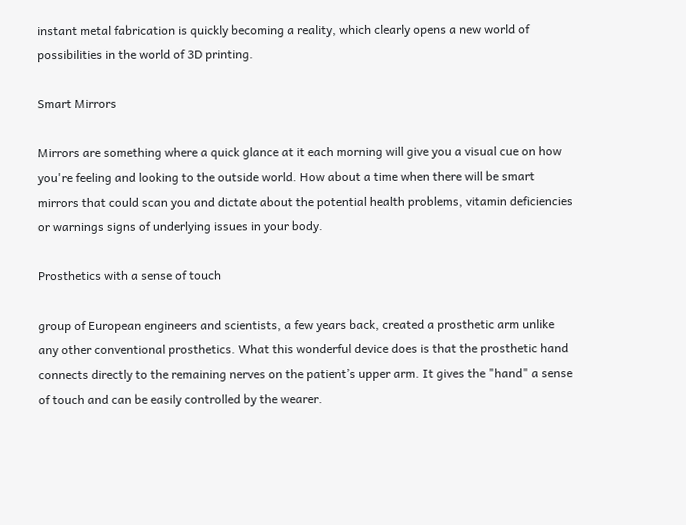instant metal fabrication is quickly becoming a reality, which clearly opens a new world of possibilities in the world of 3D printing.

Smart Mirrors

Mirrors are something where a quick glance at it each morning will give you a visual cue on how you're feeling and looking to the outside world. How about a time when there will be smart mirrors that could scan you and dictate about the potential health problems, vitamin deficiencies or warnings signs of underlying issues in your body.

Prosthetics with a sense of touch

group of European engineers and scientists, a few years back, created a prosthetic arm unlike any other conventional prosthetics. What this wonderful device does is that the prosthetic hand connects directly to the remaining nerves on the patient’s upper arm. It gives the "hand" a sense of touch and can be easily controlled by the wearer.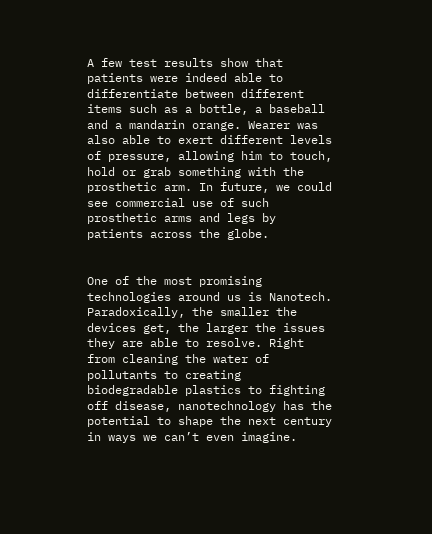A few test results show that patients were indeed able to differentiate between different items such as a bottle, a baseball and a mandarin orange. Wearer was also able to exert different levels of pressure, allowing him to touch, hold or grab something with the prosthetic arm. In future, we could see commercial use of such prosthetic arms and legs by patients across the globe.


One of the most promising technologies around us is Nanotech. Paradoxically, the smaller the devices get, the larger the issues they are able to resolve. Right from cleaning the water of pollutants to creating biodegradable plastics to fighting off disease, nanotechnology has the potential to shape the next century in ways we can’t even imagine.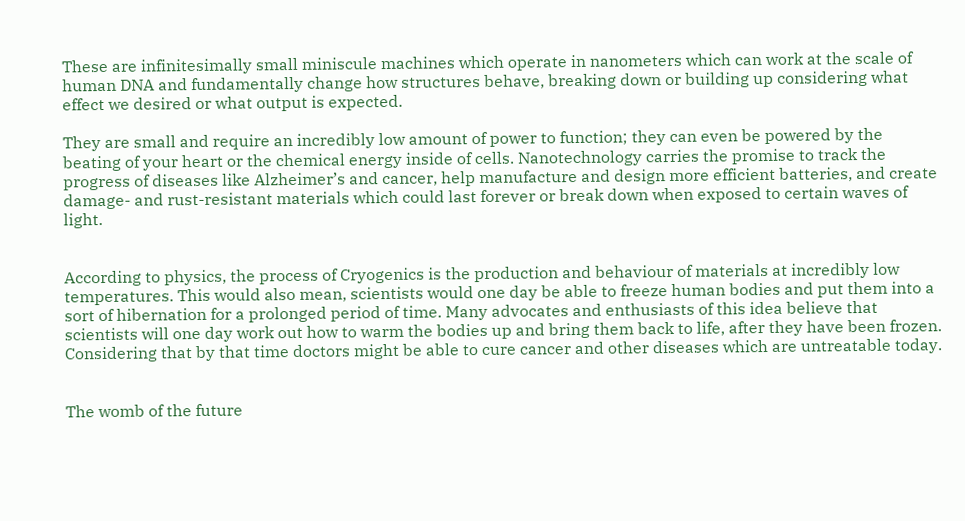These are infinitesimally small miniscule machines which operate in nanometers which can work at the scale of human DNA and fundamentally change how structures behave, breaking down or building up considering what effect we desired or what output is expected.

They are small and require an incredibly low amount of power to function; they can even be powered by the beating of your heart or the chemical energy inside of cells. Nanotechnology carries the promise to track the progress of diseases like Alzheimer’s and cancer, help manufacture and design more efficient batteries, and create damage- and rust-resistant materials which could last forever or break down when exposed to certain waves of light.


According to physics, the process of Cryogenics is the production and behaviour of materials at incredibly low temperatures. This would also mean, scientists would one day be able to freeze human bodies and put them into a sort of hibernation for a prolonged period of time. Many advocates and enthusiasts of this idea believe that scientists will one day work out how to warm the bodies up and bring them back to life, after they have been frozen. Considering that by that time doctors might be able to cure cancer and other diseases which are untreatable today.


The womb of the future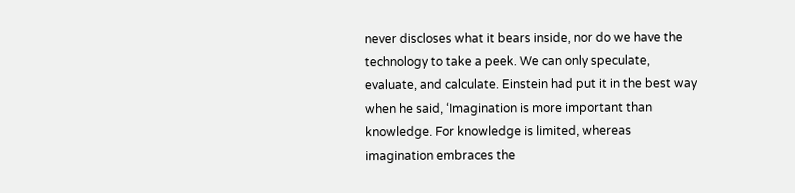never discloses what it bears inside, nor do we have the technology to take a peek. We can only speculate, evaluate, and calculate. Einstein had put it in the best way when he said, ‘Imagination is more important than knowledge. For knowledge is limited, whereas imagination embraces the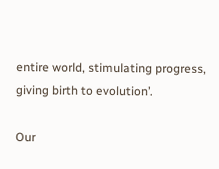entire world, stimulating progress, giving birth to evolution’.

Our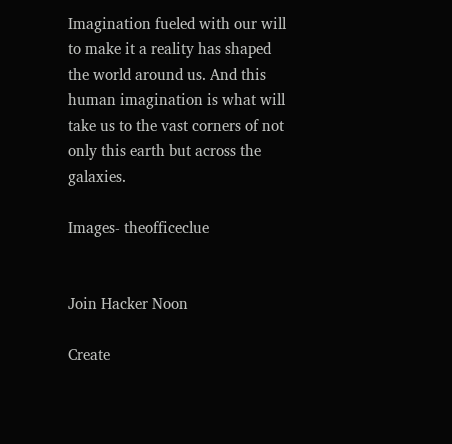Imagination fueled with our will to make it a reality has shaped the world around us. And this human imagination is what will take us to the vast corners of not only this earth but across the galaxies.

Images- theofficeclue


Join Hacker Noon

Create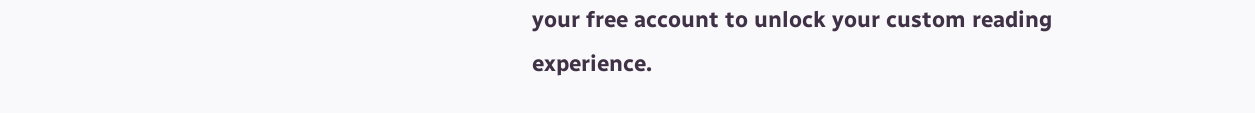your free account to unlock your custom reading experience.